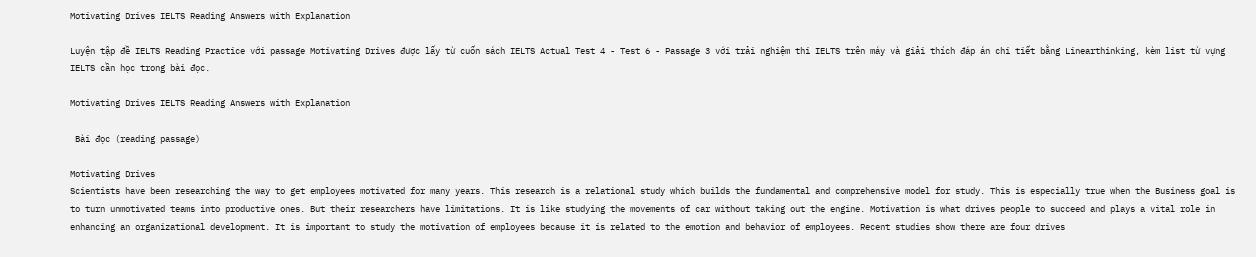Motivating Drives IELTS Reading Answers with Explanation

Luyện tập đề IELTS Reading Practice với passage Motivating Drives được lấy từ cuốn sách IELTS Actual Test 4 - Test 6 - Passage 3 với trải nghiệm thi IELTS trên máy và giải thích đáp án chi tiết bằng Linearthinking, kèm list từ vựng IELTS cần học trong bài đọc.

Motivating Drives IELTS Reading Answers with Explanation

 Bài đọc (reading passage)

Motivating Drives
Scientists have been researching the way to get employees motivated for many years. This research is a relational study which builds the fundamental and comprehensive model for study. This is especially true when the Business goal is to turn unmotivated teams into productive ones. But their researchers have limitations. It is like studying the movements of car without taking out the engine. Motivation is what drives people to succeed and plays a vital role in enhancing an organizational development. It is important to study the motivation of employees because it is related to the emotion and behavior of employees. Recent studies show there are four drives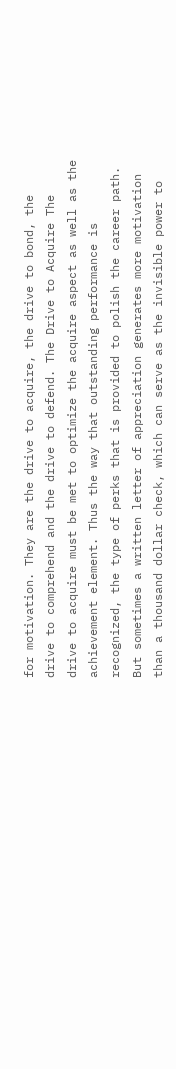for motivation. They are the drive to acquire, the drive to bond, the drive to comprehend and the drive to defend. The Drive to Acquire The drive to acquire must be met to optimize the acquire aspect as well as the achievement element. Thus the way that outstanding performance is recognized, the type of perks that is provided to polish the career path. But sometimes a written letter of appreciation generates more motivation than a thousand dollar check, which can serve as the invisible power to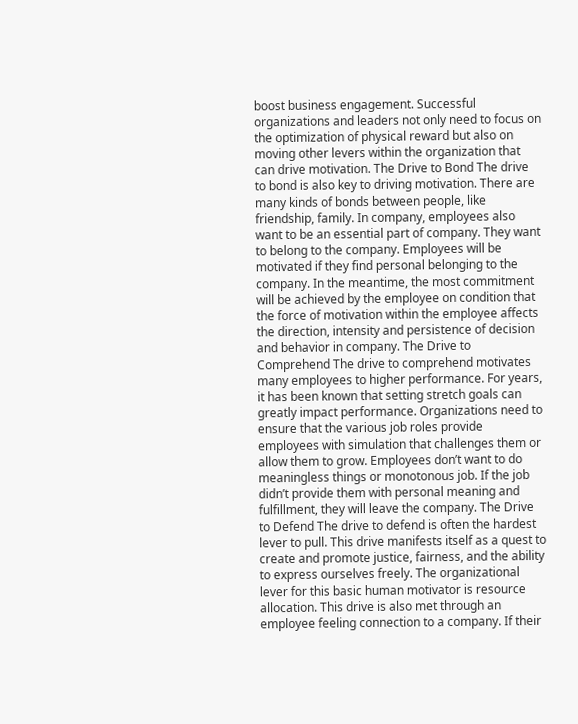boost business engagement. Successful organizations and leaders not only need to focus on the optimization of physical reward but also on moving other levers within the organization that can drive motivation. The Drive to Bond The drive to bond is also key to driving motivation. There are many kinds of bonds between people, like friendship, family. In company, employees also want to be an essential part of company. They want to belong to the company. Employees will be motivated if they find personal belonging to the company. In the meantime, the most commitment will be achieved by the employee on condition that the force of motivation within the employee affects the direction, intensity and persistence of decision and behavior in company. The Drive to Comprehend The drive to comprehend motivates many employees to higher performance. For years, it has been known that setting stretch goals can greatly impact performance. Organizations need to ensure that the various job roles provide employees with simulation that challenges them or allow them to grow. Employees don’t want to do meaningless things or monotonous job. If the job didn’t provide them with personal meaning and fulfillment, they will leave the company. The Drive to Defend The drive to defend is often the hardest lever to pull. This drive manifests itself as a quest to create and promote justice, fairness, and the ability to express ourselves freely. The organizational lever for this basic human motivator is resource allocation. This drive is also met through an employee feeling connection to a company. If their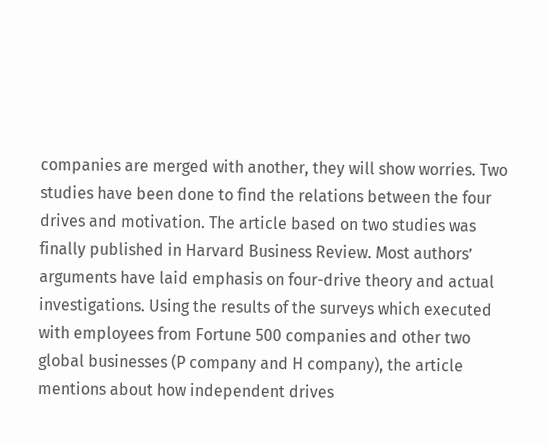companies are merged with another, they will show worries. Two studies have been done to find the relations between the four drives and motivation. The article based on two studies was finally published in Harvard Business Review. Most authors’ arguments have laid emphasis on four-drive theory and actual investigations. Using the results of the surveys which executed with employees from Fortune 500 companies and other two global businesses (P company and H company), the article mentions about how independent drives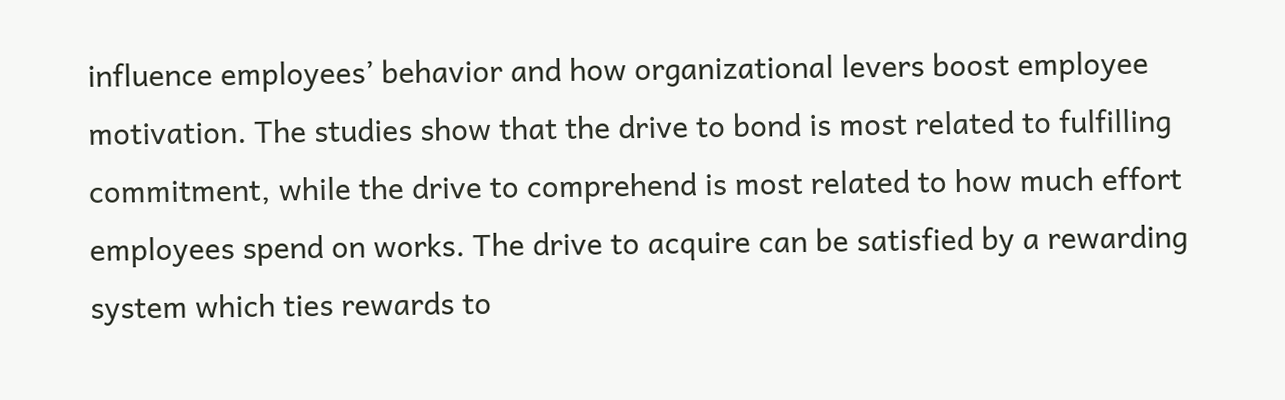influence employees’ behavior and how organizational levers boost employee motivation. The studies show that the drive to bond is most related to fulfilling commitment, while the drive to comprehend is most related to how much effort employees spend on works. The drive to acquire can be satisfied by a rewarding system which ties rewards to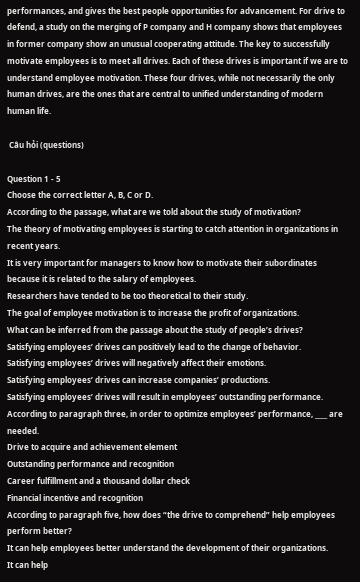performances, and gives the best people opportunities for advancement. For drive to defend, a study on the merging of P company and H company shows that employees in former company show an unusual cooperating attitude. The key to successfully motivate employees is to meet all drives. Each of these drives is important if we are to understand employee motivation. These four drives, while not necessarily the only human drives, are the ones that are central to unified understanding of modern human life.

 Câu hỏi (questions)

Question 1 - 5
Choose the correct letter A, B, C or D.
According to the passage, what are we told about the study of motivation?
The theory of motivating employees is starting to catch attention in organizations in recent years.
It is very important for managers to know how to motivate their subordinates because it is related to the salary of employees.
Researchers have tended to be too theoretical to their study.
The goal of employee motivation is to increase the profit of organizations.
What can be inferred from the passage about the study of people’s drives?
Satisfying employees’ drives can positively lead to the change of behavior.
Satisfying employees’ drives will negatively affect their emotions.
Satisfying employees’ drives can increase companies’ productions.
Satisfying employees’ drives will result in employees’ outstanding performance.
According to paragraph three, in order to optimize employees’ performance, ____ are needed.
Drive to acquire and achievement element
Outstanding performance and recognition
Career fulfillment and a thousand dollar check
Financial incentive and recognition
According to paragraph five, how does “the drive to comprehend” help employees perform better?
It can help employees better understand the development of their organizations.
It can help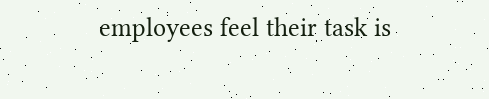employees feel their task is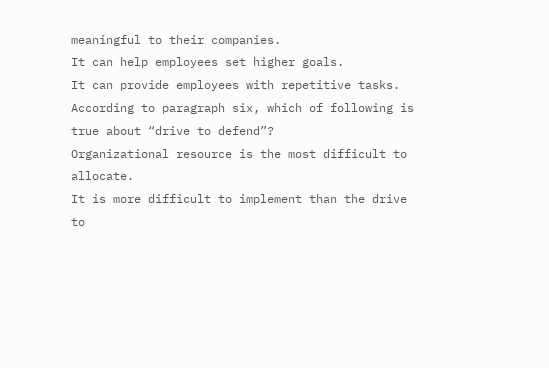meaningful to their companies.
It can help employees set higher goals.
It can provide employees with repetitive tasks.
According to paragraph six, which of following is true about “drive to defend”?
Organizational resource is the most difficult to allocate.
It is more difficult to implement than the drive to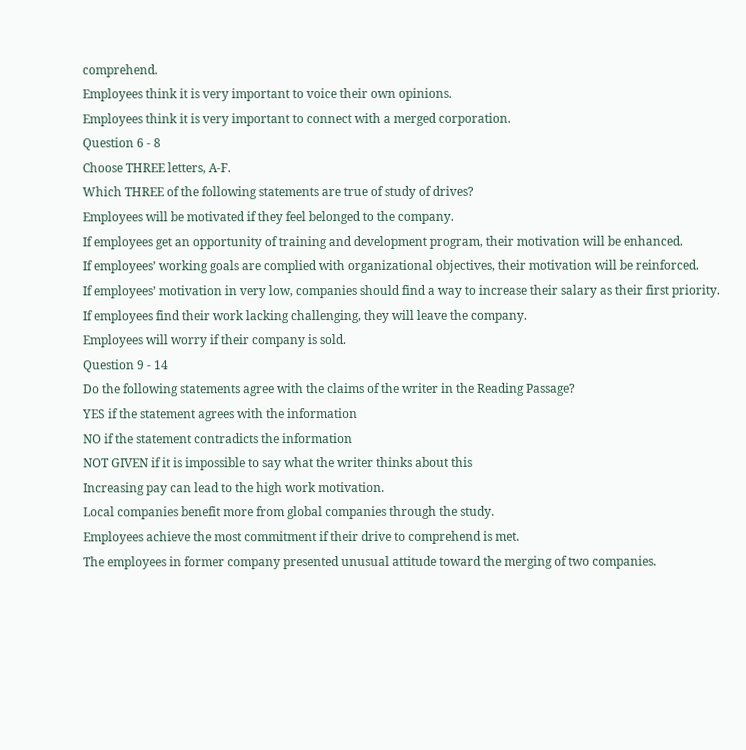comprehend.
Employees think it is very important to voice their own opinions.
Employees think it is very important to connect with a merged corporation.
Question 6 - 8
Choose THREE letters, A-F.
Which THREE of the following statements are true of study of drives?
Employees will be motivated if they feel belonged to the company.
If employees get an opportunity of training and development program, their motivation will be enhanced.
If employees’ working goals are complied with organizational objectives, their motivation will be reinforced.
If employees’ motivation in very low, companies should find a way to increase their salary as their first priority.
If employees find their work lacking challenging, they will leave the company.
Employees will worry if their company is sold.
Question 9 - 14
Do the following statements agree with the claims of the writer in the Reading Passage?
YES if the statement agrees with the information
NO if the statement contradicts the information
NOT GIVEN if it is impossible to say what the writer thinks about this
Increasing pay can lead to the high work motivation.
Local companies benefit more from global companies through the study.
Employees achieve the most commitment if their drive to comprehend is met.
The employees in former company presented unusual attitude toward the merging of two companies.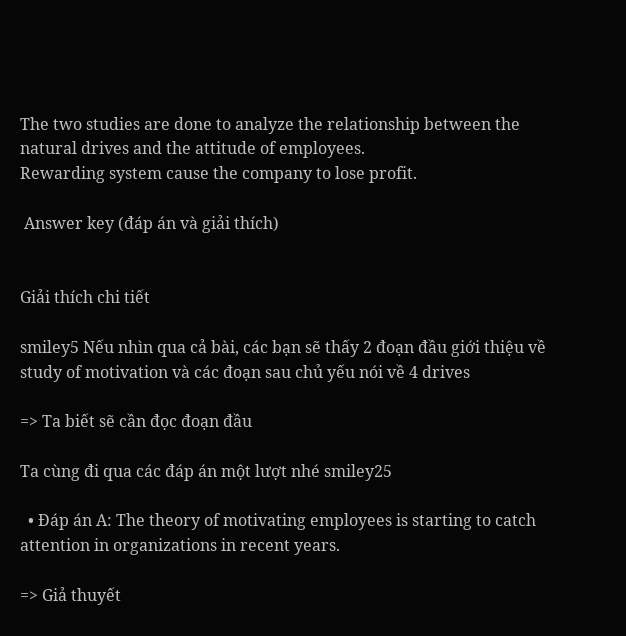The two studies are done to analyze the relationship between the natural drives and the attitude of employees.
Rewarding system cause the company to lose profit.

 Answer key (đáp án và giải thích)


Giải thích chi tiết

smiley5 Nếu nhìn qua cả bài, các bạn sẽ thấy 2 đoạn đầu giới thiệu về study of motivation và các đoạn sau chủ yếu nói về 4 drives

=> Ta biết sẽ cần đọc đoạn đầu

Ta cùng đi qua các đáp án một lượt nhé smiley25

  • Đáp án A: The theory of motivating employees is starting to catch attention in organizations in recent years.

=> Giả thuyết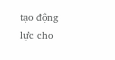tạo động lực cho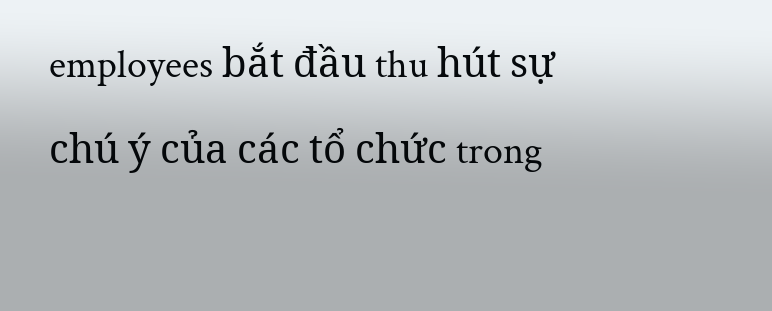employees bắt đầu thu hút sự chú ý của các tổ chức trong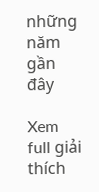những năm gần đây

Xem full giải thích